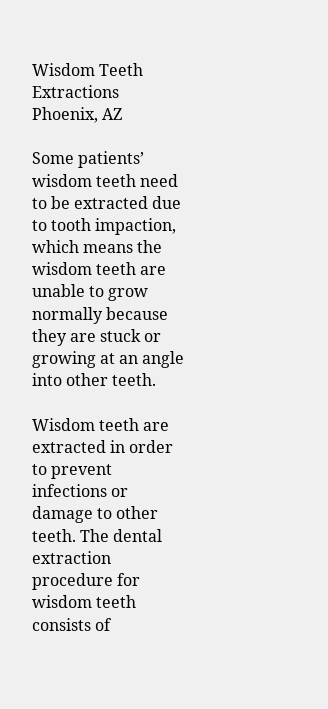Wisdom Teeth Extractions  Phoenix, AZ

Some patients’ wisdom teeth need to be extracted due to tooth impaction, which means the wisdom teeth are unable to grow normally because they are stuck or growing at an angle into other teeth.

Wisdom teeth are extracted in order to prevent infections or damage to other teeth. The dental extraction procedure for wisdom teeth consists of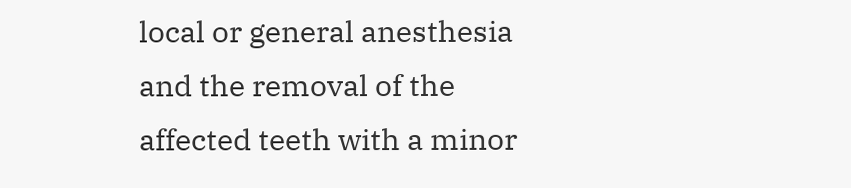local or general anesthesia and the removal of the affected teeth with a minor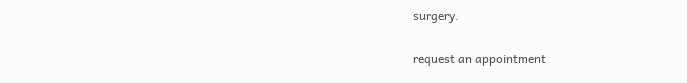surgery.

request an appointment